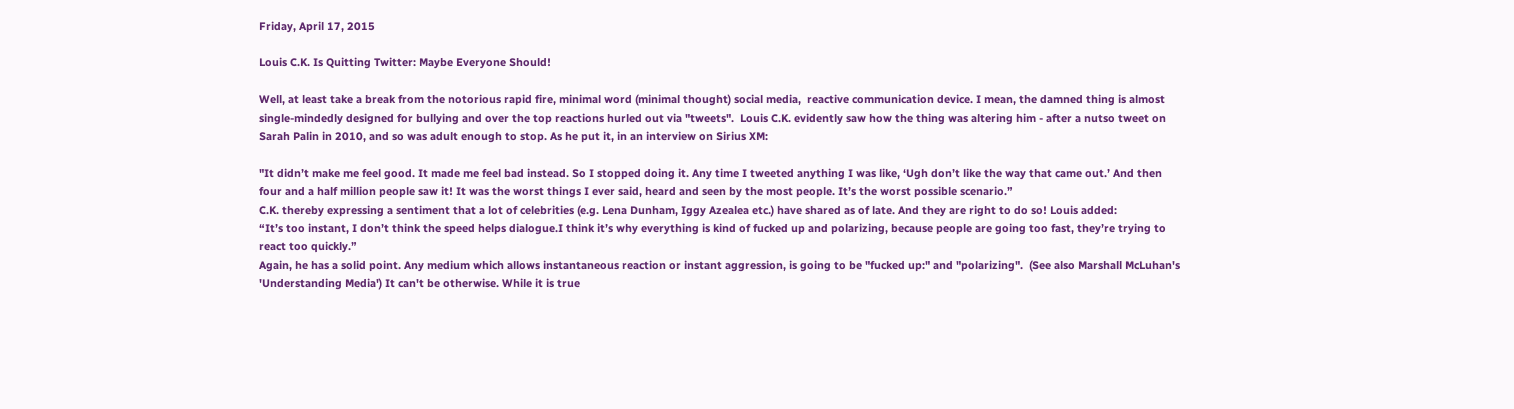Friday, April 17, 2015

Louis C.K. Is Quitting Twitter: Maybe Everyone Should!

Well, at least take a break from the notorious rapid fire, minimal word (minimal thought) social media,  reactive communication device. I mean, the damned thing is almost single-mindedly designed for bullying and over the top reactions hurled out via "tweets".  Louis C.K. evidently saw how the thing was altering him - after a nutso tweet on Sarah Palin in 2010, and so was adult enough to stop. As he put it, in an interview on Sirius XM:

"It didn’t make me feel good. It made me feel bad instead. So I stopped doing it. Any time I tweeted anything I was like, ‘Ugh don’t like the way that came out.’ And then four and a half million people saw it! It was the worst things I ever said, heard and seen by the most people. It’s the worst possible scenario.”
C.K. thereby expressing a sentiment that a lot of celebrities (e.g. Lena Dunham, Iggy Azealea etc.) have shared as of late. And they are right to do so! Louis added:
“It’s too instant, I don’t think the speed helps dialogue.I think it’s why everything is kind of fucked up and polarizing, because people are going too fast, they’re trying to react too quickly.”
Again, he has a solid point. Any medium which allows instantaneous reaction or instant aggression, is going to be "fucked up:" and "polarizing".  (See also Marshall McLuhan's 'Understanding Media') It can't be otherwise. While it is true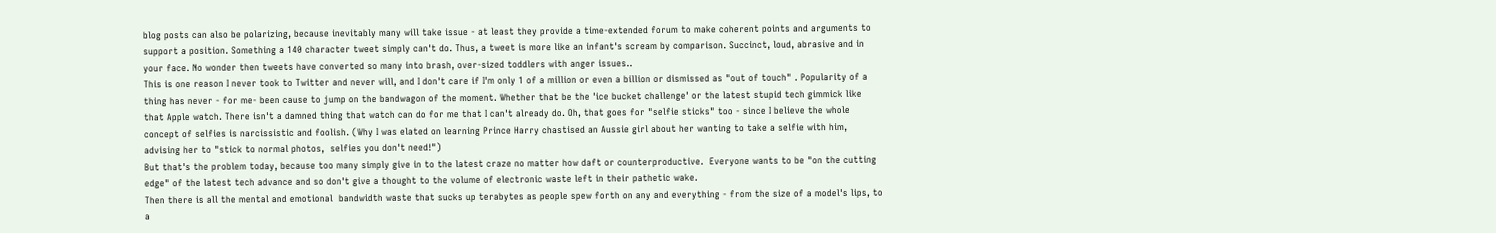blog posts can also be polarizing, because inevitably many will take issue - at least they provide a time-extended forum to make coherent points and arguments to support a position. Something a 140 character tweet simply can't do. Thus, a tweet is more like an infant's scream by comparison. Succinct, loud, abrasive and in your face. No wonder then tweets have converted so many into brash, over-sized toddlers with anger issues..
This is one reason I never took to Twitter and never will, and I don't care if I'm only 1 of a million or even a billion or dismissed as "out of touch" . Popularity of a thing has never - for me- been cause to jump on the bandwagon of the moment. Whether that be the 'ice bucket challenge' or the latest stupid tech gimmick like that Apple watch. There isn't a damned thing that watch can do for me that I can't already do. Oh, that goes for "selfie sticks" too - since I believe the whole concept of selfies is narcissistic and foolish. (Why I was elated on learning Prince Harry chastised an Aussie girl about her wanting to take a selfie with him, advising her to "stick to normal photos,  selfies you don't need!")
But that's the problem today, because too many simply give in to the latest craze no matter how daft or counterproductive.  Everyone wants to be "on the cutting edge" of the latest tech advance and so don't give a thought to the volume of electronic waste left in their pathetic wake.
Then there is all the mental and emotional  bandwidth waste that sucks up terabytes as people spew forth on any and everything - from the size of a model's lips, to a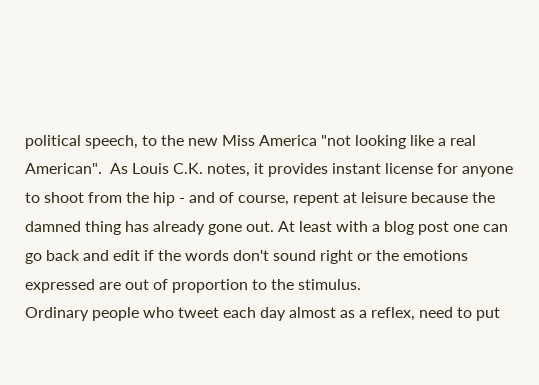political speech, to the new Miss America "not looking like a real American".  As Louis C.K. notes, it provides instant license for anyone to shoot from the hip - and of course, repent at leisure because the damned thing has already gone out. At least with a blog post one can go back and edit if the words don't sound right or the emotions expressed are out of proportion to the stimulus.
Ordinary people who tweet each day almost as a reflex, need to put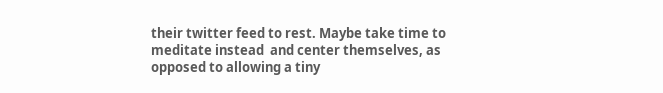their twitter feed to rest. Maybe take time to meditate instead  and center themselves, as opposed to allowing a tiny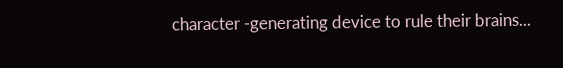character -generating device to rule their brains...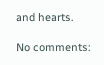and hearts.

No comments: